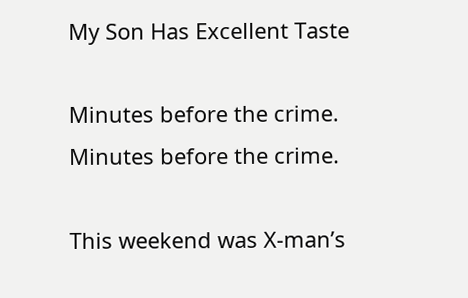My Son Has Excellent Taste

Minutes before the crime.
Minutes before the crime.

This weekend was X-man’s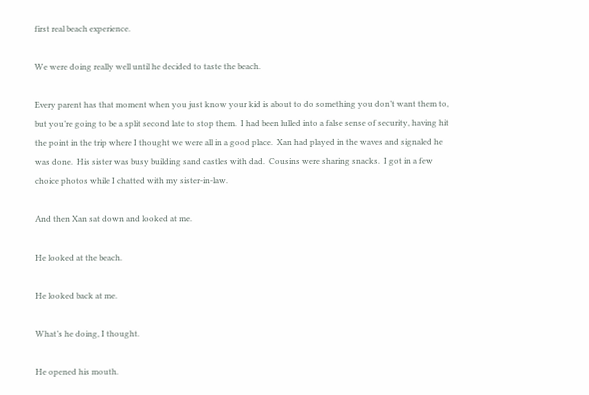first real beach experience.

We were doing really well until he decided to taste the beach.

Every parent has that moment when you just know your kid is about to do something you don’t want them to, but you’re going to be a split second late to stop them.  I had been lulled into a false sense of security, having hit the point in the trip where I thought we were all in a good place.  Xan had played in the waves and signaled he was done.  His sister was busy building sand castles with dad.  Cousins were sharing snacks.  I got in a few choice photos while I chatted with my sister-in-law.

And then Xan sat down and looked at me.

He looked at the beach.

He looked back at me.

What’s he doing, I thought.

He opened his mouth.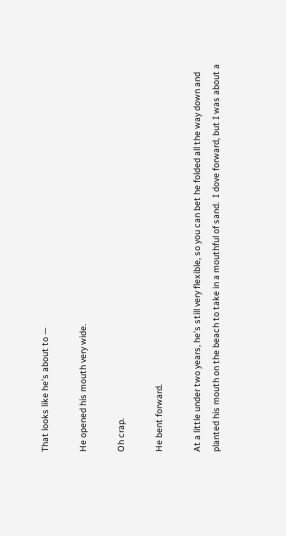That looks like he’s about to —

He opened his mouth very wide.

Oh crap.

He bent forward.

At a little under two years, he’s still very flexible, so you can bet he folded all the way down and planted his mouth on the beach to take in a mouthful of sand.  I dove forward, but I was about a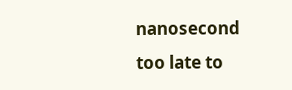nanosecond too late to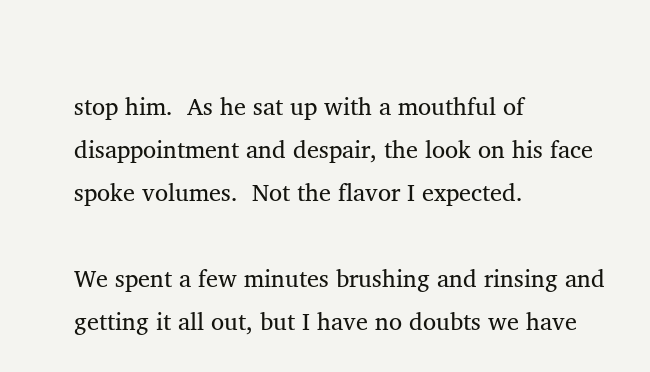stop him.  As he sat up with a mouthful of disappointment and despair, the look on his face spoke volumes.  Not the flavor I expected.

We spent a few minutes brushing and rinsing and getting it all out, but I have no doubts we have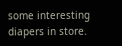some interesting diapers in store.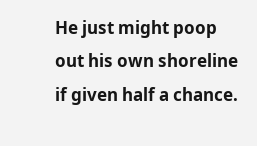He just might poop out his own shoreline if given half a chance.